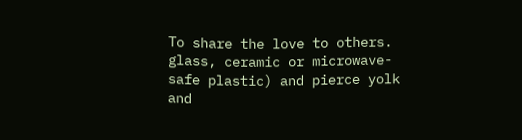To share the love to others. glass, ceramic or microwave-safe plastic) and pierce yolk and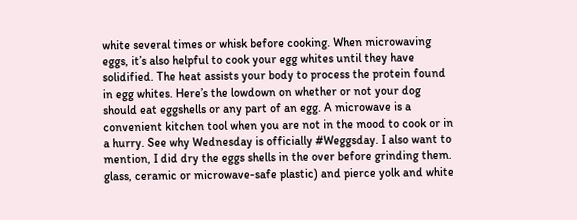white several times or whisk before cooking. When microwaving eggs, it’s also helpful to cook your egg whites until they have solidified. The heat assists your body to process the protein found in egg whites. Here’s the lowdown on whether or not your dog should eat eggshells or any part of an egg. A microwave is a convenient kitchen tool when you are not in the mood to cook or in a hurry. See why Wednesday is officially #Weggsday. I also want to mention, I did dry the eggs shells in the over before grinding them. glass, ceramic or microwave-safe plastic) and pierce yolk and white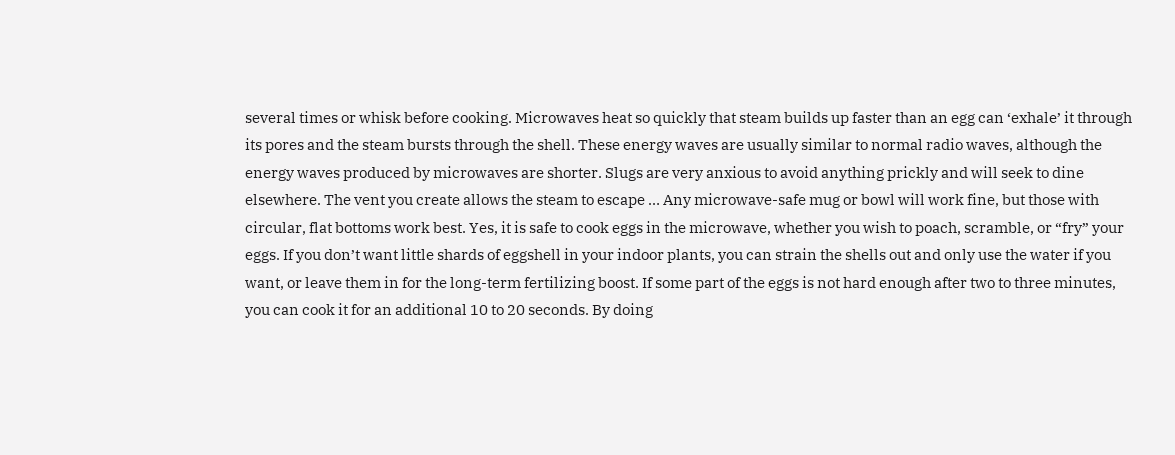several times or whisk before cooking. Microwaves heat so quickly that steam builds up faster than an egg can ‘exhale’ it through its pores and the steam bursts through the shell. These energy waves are usually similar to normal radio waves, although the energy waves produced by microwaves are shorter. Slugs are very anxious to avoid anything prickly and will seek to dine elsewhere. The vent you create allows the steam to escape … Any microwave-safe mug or bowl will work fine, but those with circular, flat bottoms work best. Yes, it is safe to cook eggs in the microwave, whether you wish to poach, scramble, or “fry” your eggs. If you don’t want little shards of eggshell in your indoor plants, you can strain the shells out and only use the water if you want, or leave them in for the long-term fertilizing boost. If some part of the eggs is not hard enough after two to three minutes, you can cook it for an additional 10 to 20 seconds. By doing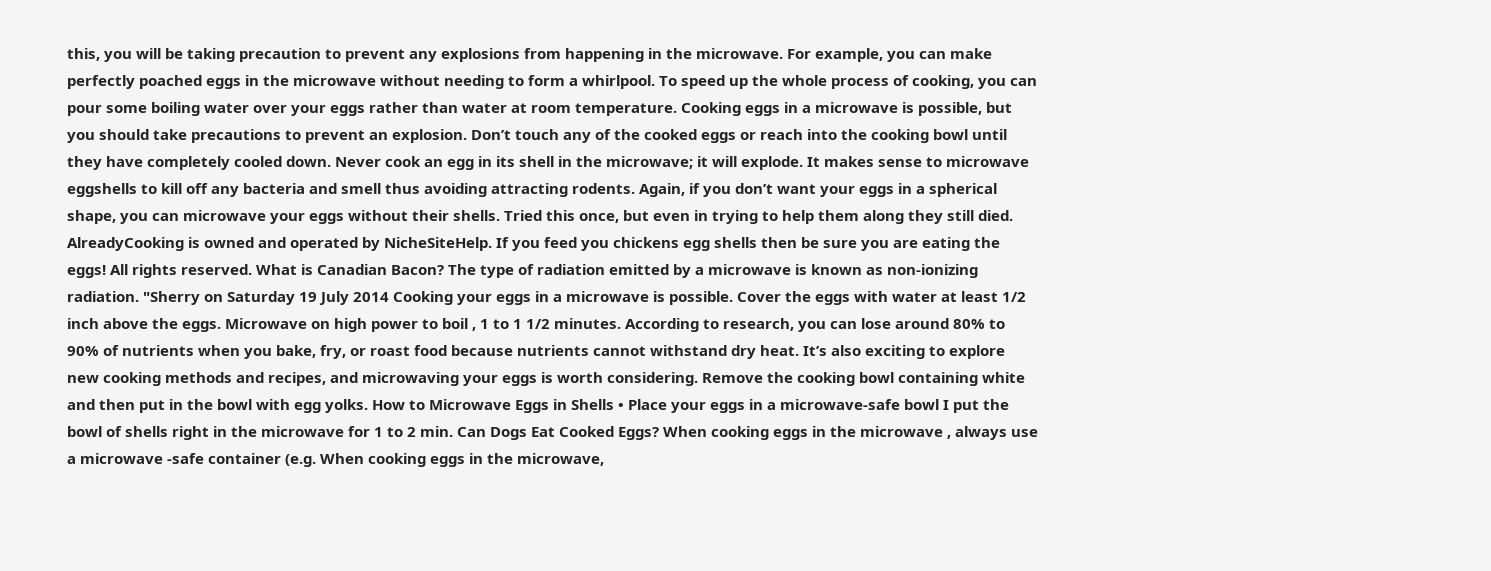this, you will be taking precaution to prevent any explosions from happening in the microwave. For example, you can make perfectly poached eggs in the microwave without needing to form a whirlpool. To speed up the whole process of cooking, you can pour some boiling water over your eggs rather than water at room temperature. Cooking eggs in a microwave is possible, but you should take precautions to prevent an explosion. Don’t touch any of the cooked eggs or reach into the cooking bowl until they have completely cooled down. Never cook an egg in its shell in the microwave; it will explode. It makes sense to microwave eggshells to kill off any bacteria and smell thus avoiding attracting rodents. Again, if you don’t want your eggs in a spherical shape, you can microwave your eggs without their shells. Tried this once, but even in trying to help them along they still died. AlreadyCooking is owned and operated by NicheSiteHelp. If you feed you chickens egg shells then be sure you are eating the eggs! All rights reserved. What is Canadian Bacon? The type of radiation emitted by a microwave is known as non-ionizing radiation. "Sherry on Saturday 19 July 2014 Cooking your eggs in a microwave is possible. Cover the eggs with water at least 1/2 inch above the eggs. Microwave on high power to boil , 1 to 1 1/2 minutes. According to research, you can lose around 80% to 90% of nutrients when you bake, fry, or roast food because nutrients cannot withstand dry heat. It’s also exciting to explore new cooking methods and recipes, and microwaving your eggs is worth considering. Remove the cooking bowl containing white and then put in the bowl with egg yolks. How to Microwave Eggs in Shells • Place your eggs in a microwave-safe bowl I put the bowl of shells right in the microwave for 1 to 2 min. Can Dogs Eat Cooked Eggs? When cooking eggs in the microwave , always use a microwave -safe container (e.g. When cooking eggs in the microwave,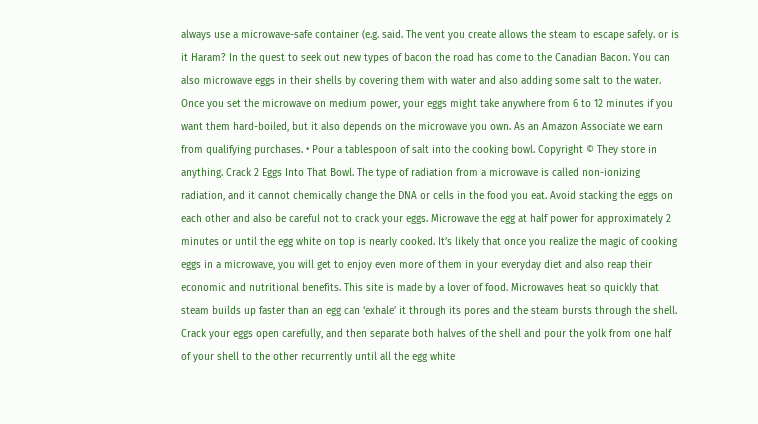always use a microwave-safe container (e.g. said. The vent you create allows the steam to escape safely. or is it Haram? In the quest to seek out new types of bacon the road has come to the Canadian Bacon. You can also microwave eggs in their shells by covering them with water and also adding some salt to the water. Once you set the microwave on medium power, your eggs might take anywhere from 6 to 12 minutes if you want them hard-boiled, but it also depends on the microwave you own. As an Amazon Associate we earn from qualifying purchases. • Pour a tablespoon of salt into the cooking bowl. Copyright © They store in anything. Crack 2 Eggs Into That Bowl. The type of radiation from a microwave is called non-ionizing radiation, and it cannot chemically change the DNA or cells in the food you eat. Avoid stacking the eggs on each other and also be careful not to crack your eggs. Microwave the egg at half power for approximately 2 minutes or until the egg white on top is nearly cooked. It’s likely that once you realize the magic of cooking eggs in a microwave, you will get to enjoy even more of them in your everyday diet and also reap their economic and nutritional benefits. This site is made by a lover of food. Microwaves heat so quickly that steam builds up faster than an egg can ‘exhale’ it through its pores and the steam bursts through the shell. Crack your eggs open carefully, and then separate both halves of the shell and pour the yolk from one half of your shell to the other recurrently until all the egg white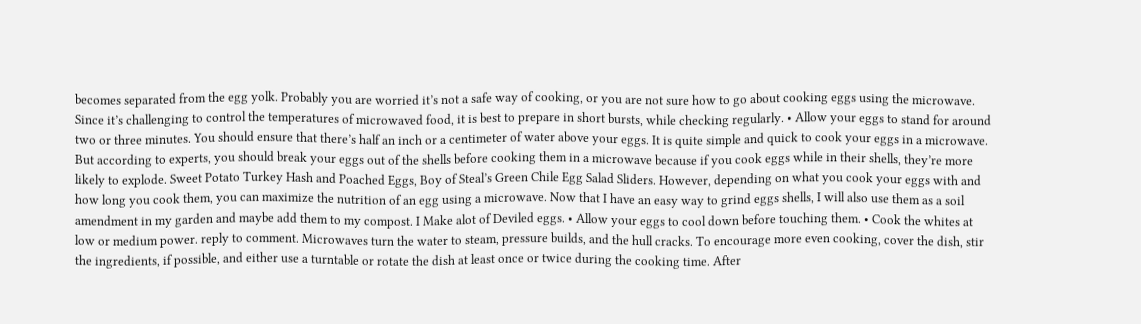becomes separated from the egg yolk. Probably you are worried it’s not a safe way of cooking, or you are not sure how to go about cooking eggs using the microwave. Since it’s challenging to control the temperatures of microwaved food, it is best to prepare in short bursts, while checking regularly. • Allow your eggs to stand for around two or three minutes. You should ensure that there’s half an inch or a centimeter of water above your eggs. It is quite simple and quick to cook your eggs in a microwave. But according to experts, you should break your eggs out of the shells before cooking them in a microwave because if you cook eggs while in their shells, they’re more likely to explode. Sweet Potato Turkey Hash and Poached Eggs, Boy of Steal’s Green Chile Egg Salad Sliders. However, depending on what you cook your eggs with and how long you cook them, you can maximize the nutrition of an egg using a microwave. Now that I have an easy way to grind eggs shells, I will also use them as a soil amendment in my garden and maybe add them to my compost. I Make alot of Deviled eggs. • Allow your eggs to cool down before touching them. • Cook the whites at low or medium power. reply to comment. Microwaves turn the water to steam, pressure builds, and the hull cracks. To encourage more even cooking, cover the dish, stir the ingredients, if possible, and either use a turntable or rotate the dish at least once or twice during the cooking time. After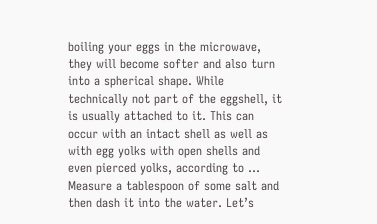boiling your eggs in the microwave, they will become softer and also turn into a spherical shape. While technically not part of the eggshell, it is usually attached to it. This can occur with an intact shell as well as with egg yolks with open shells and even pierced yolks, according to … Measure a tablespoon of some salt and then dash it into the water. Let’s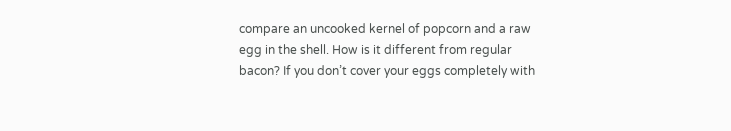compare an uncooked kernel of popcorn and a raw egg in the shell. How is it different from regular bacon? If you don’t cover your eggs completely with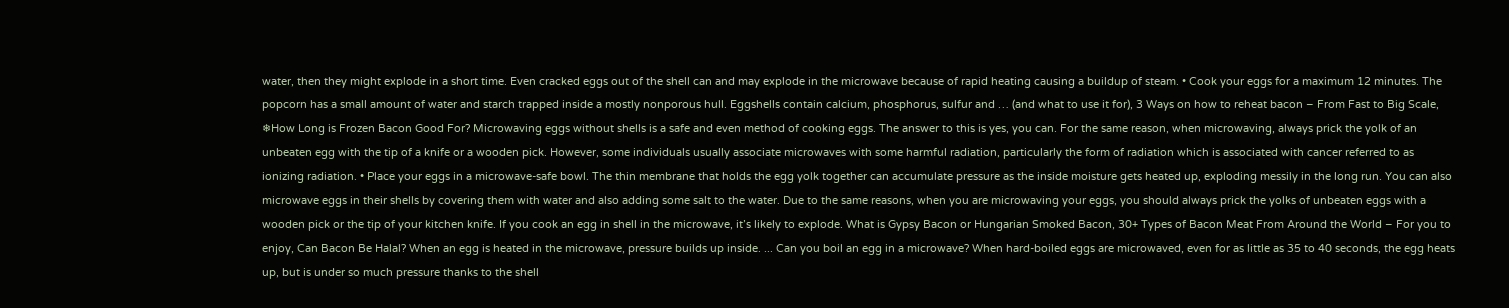water, then they might explode in a short time. Even cracked eggs out of the shell can and may explode in the microwave because of rapid heating causing a buildup of steam. • Cook your eggs for a maximum 12 minutes. The popcorn has a small amount of water and starch trapped inside a mostly nonporous hull. Eggshells contain calcium, phosphorus, sulfur and … (and what to use it for), 3 Ways on how to reheat bacon – From Fast to Big Scale, ❄How Long is Frozen Bacon Good For? Microwaving eggs without shells is a safe and even method of cooking eggs. The answer to this is yes, you can. For the same reason, when microwaving, always prick the yolk of an unbeaten egg with the tip of a knife or a wooden pick. However, some individuals usually associate microwaves with some harmful radiation, particularly the form of radiation which is associated with cancer referred to as ionizing radiation. • Place your eggs in a microwave-safe bowl. The thin membrane that holds the egg yolk together can accumulate pressure as the inside moisture gets heated up, exploding messily in the long run. You can also microwave eggs in their shells by covering them with water and also adding some salt to the water. Due to the same reasons, when you are microwaving your eggs, you should always prick the yolks of unbeaten eggs with a wooden pick or the tip of your kitchen knife. If you cook an egg in shell in the microwave, it’s likely to explode. What is Gypsy Bacon or Hungarian Smoked Bacon, 30+ Types of Bacon Meat From Around the World – For you to enjoy, Can Bacon Be Halal? When an egg is heated in the microwave, pressure builds up inside. ... Can you boil an egg in a microwave? When hard-boiled eggs are microwaved, even for as little as 35 to 40 seconds, the egg heats up, but is under so much pressure thanks to the shell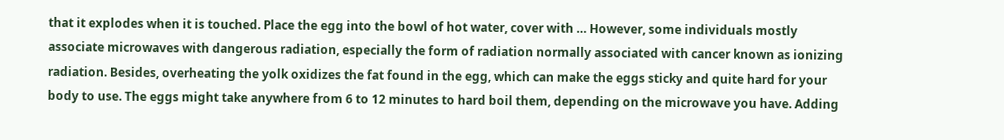that it explodes when it is touched. Place the egg into the bowl of hot water, cover with … However, some individuals mostly associate microwaves with dangerous radiation, especially the form of radiation normally associated with cancer known as ionizing radiation. Besides, overheating the yolk oxidizes the fat found in the egg, which can make the eggs sticky and quite hard for your body to use. The eggs might take anywhere from 6 to 12 minutes to hard boil them, depending on the microwave you have. Adding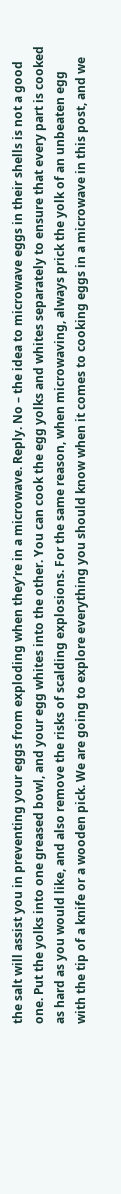the salt will assist you in preventing your eggs from exploding when they’re in a microwave. Reply. No – the idea to microwave eggs in their shells is not a good one. Put the yolks into one greased bowl, and your egg whites into the other. You can cook the egg yolks and whites separately to ensure that every part is cooked as hard as you would like, and also remove the risks of scalding explosions. For the same reason, when microwaving, always prick the yolk of an unbeaten egg with the tip of a knife or a wooden pick. We are going to explore everything you should know when it comes to cooking eggs in a microwave in this post, and we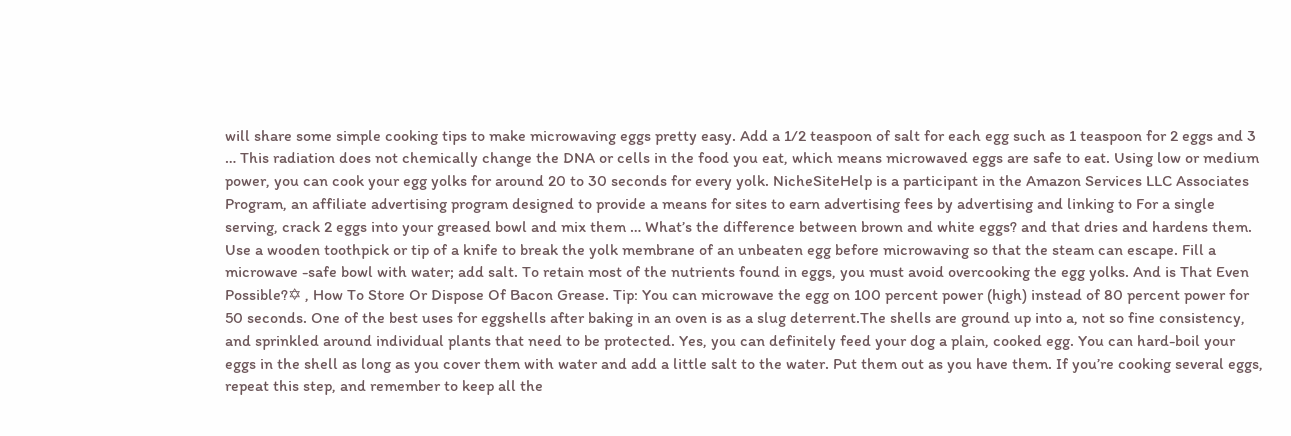will share some simple cooking tips to make microwaving eggs pretty easy. Add a 1/2 teaspoon of salt for each egg such as 1 teaspoon for 2 eggs and 3 … This radiation does not chemically change the DNA or cells in the food you eat, which means microwaved eggs are safe to eat. Using low or medium power, you can cook your egg yolks for around 20 to 30 seconds for every yolk. NicheSiteHelp is a participant in the Amazon Services LLC Associates Program, an affiliate advertising program designed to provide a means for sites to earn advertising fees by advertising and linking to For a single serving, crack 2 eggs into your greased bowl and mix them … What’s the difference between brown and white eggs? and that dries and hardens them. Use a wooden toothpick or tip of a knife to break the yolk membrane of an unbeaten egg before microwaving so that the steam can escape. Fill a microwave -safe bowl with water; add salt. To retain most of the nutrients found in eggs, you must avoid overcooking the egg yolks. And is That Even Possible?✡ , How To Store Or Dispose Of Bacon Grease. Tip: You can microwave the egg on 100 percent power (high) instead of 80 percent power for 50 seconds. One of the best uses for eggshells after baking in an oven is as a slug deterrent.The shells are ground up into a, not so fine consistency, and sprinkled around individual plants that need to be protected. Yes, you can definitely feed your dog a plain, cooked egg. You can hard-boil your eggs in the shell as long as you cover them with water and add a little salt to the water. Put them out as you have them. If you’re cooking several eggs, repeat this step, and remember to keep all the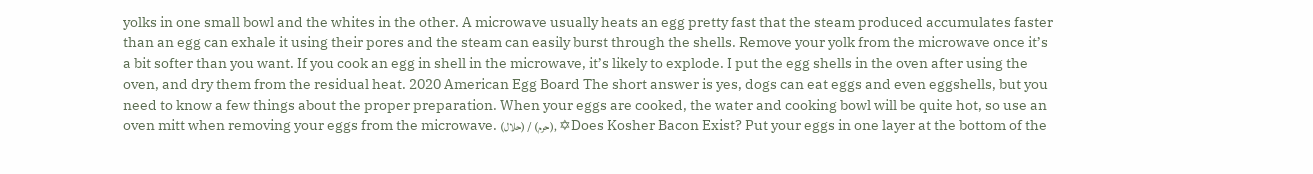yolks in one small bowl and the whites in the other. A microwave usually heats an egg pretty fast that the steam produced accumulates faster than an egg can exhale it using their pores and the steam can easily burst through the shells. Remove your yolk from the microwave once it’s a bit softer than you want. If you cook an egg in shell in the microwave, it’s likely to explode. I put the egg shells in the oven after using the oven, and dry them from the residual heat. 2020 American Egg Board The short answer is yes, dogs can eat eggs and even eggshells, but you need to know a few things about the proper preparation. When your eggs are cooked, the water and cooking bowl will be quite hot, so use an oven mitt when removing your eggs from the microwave. (حلال) / (حرم), ✡Does Kosher Bacon Exist? Put your eggs in one layer at the bottom of the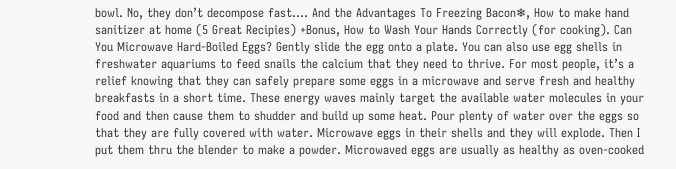bowl. No, they don’t decompose fast…. And the Advantages To Freezing Bacon❄, How to make hand sanitizer at home (5 Great Recipies) +Bonus, How to Wash Your Hands Correctly (for cooking). Can You Microwave Hard-Boiled Eggs? Gently slide the egg onto a plate. You can also use egg shells in freshwater aquariums to feed snails the calcium that they need to thrive. For most people, it’s a relief knowing that they can safely prepare some eggs in a microwave and serve fresh and healthy breakfasts in a short time. These energy waves mainly target the available water molecules in your food and then cause them to shudder and build up some heat. Pour plenty of water over the eggs so that they are fully covered with water. Microwave eggs in their shells and they will explode. Then I put them thru the blender to make a powder. Microwaved eggs are usually as healthy as oven-cooked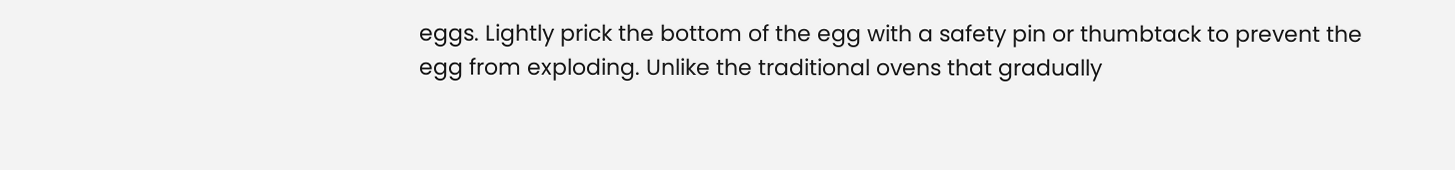eggs. Lightly prick the bottom of the egg with a safety pin or thumbtack to prevent the egg from exploding. Unlike the traditional ovens that gradually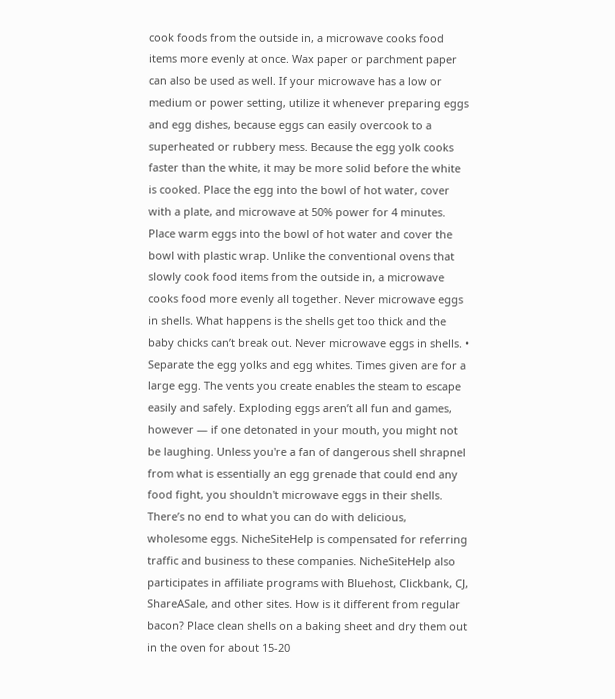cook foods from the outside in, a microwave cooks food items more evenly at once. Wax paper or parchment paper can also be used as well. If your microwave has a low or medium or power setting, utilize it whenever preparing eggs and egg dishes, because eggs can easily overcook to a superheated or rubbery mess. Because the egg yolk cooks faster than the white, it may be more solid before the white is cooked. Place the egg into the bowl of hot water, cover with a plate, and microwave at 50% power for 4 minutes. Place warm eggs into the bowl of hot water and cover the bowl with plastic wrap. Unlike the conventional ovens that slowly cook food items from the outside in, a microwave cooks food more evenly all together. Never microwave eggs in shells. What happens is the shells get too thick and the baby chicks can’t break out. Never microwave eggs in shells. • Separate the egg yolks and egg whites. Times given are for a large egg. The vents you create enables the steam to escape easily and safely. Exploding eggs aren’t all fun and games, however — if one detonated in your mouth, you might not be laughing. Unless you're a fan of dangerous shell shrapnel from what is essentially an egg grenade that could end any food fight, you shouldn't microwave eggs in their shells. There’s no end to what you can do with delicious, wholesome eggs. NicheSiteHelp is compensated for referring traffic and business to these companies. NicheSiteHelp also participates in affiliate programs with Bluehost, Clickbank, CJ, ShareASale, and other sites. How is it different from regular bacon? Place clean shells on a baking sheet and dry them out in the oven for about 15-20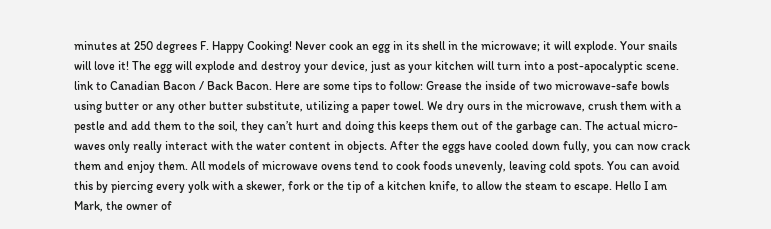minutes at 250 degrees F. Happy Cooking! Never cook an egg in its shell in the microwave; it will explode. Your snails will love it! The egg will explode and destroy your device, just as your kitchen will turn into a post-apocalyptic scene. link to Canadian Bacon / Back Bacon. Here are some tips to follow: Grease the inside of two microwave-safe bowls using butter or any other butter substitute, utilizing a paper towel. We dry ours in the microwave, crush them with a pestle and add them to the soil, they can’t hurt and doing this keeps them out of the garbage can. The actual micro-waves only really interact with the water content in objects. After the eggs have cooled down fully, you can now crack them and enjoy them. All models of microwave ovens tend to cook foods unevenly, leaving cold spots. You can avoid this by piercing every yolk with a skewer, fork or the tip of a kitchen knife, to allow the steam to escape. Hello I am Mark, the owner of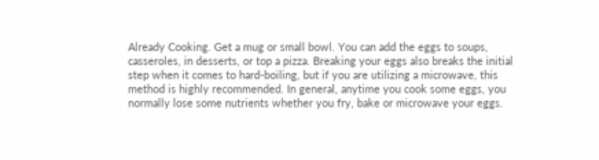Already Cooking. Get a mug or small bowl. You can add the eggs to soups, casseroles, in desserts, or top a pizza. Breaking your eggs also breaks the initial step when it comes to hard-boiling, but if you are utilizing a microwave, this method is highly recommended. In general, anytime you cook some eggs, you normally lose some nutrients whether you fry, bake or microwave your eggs.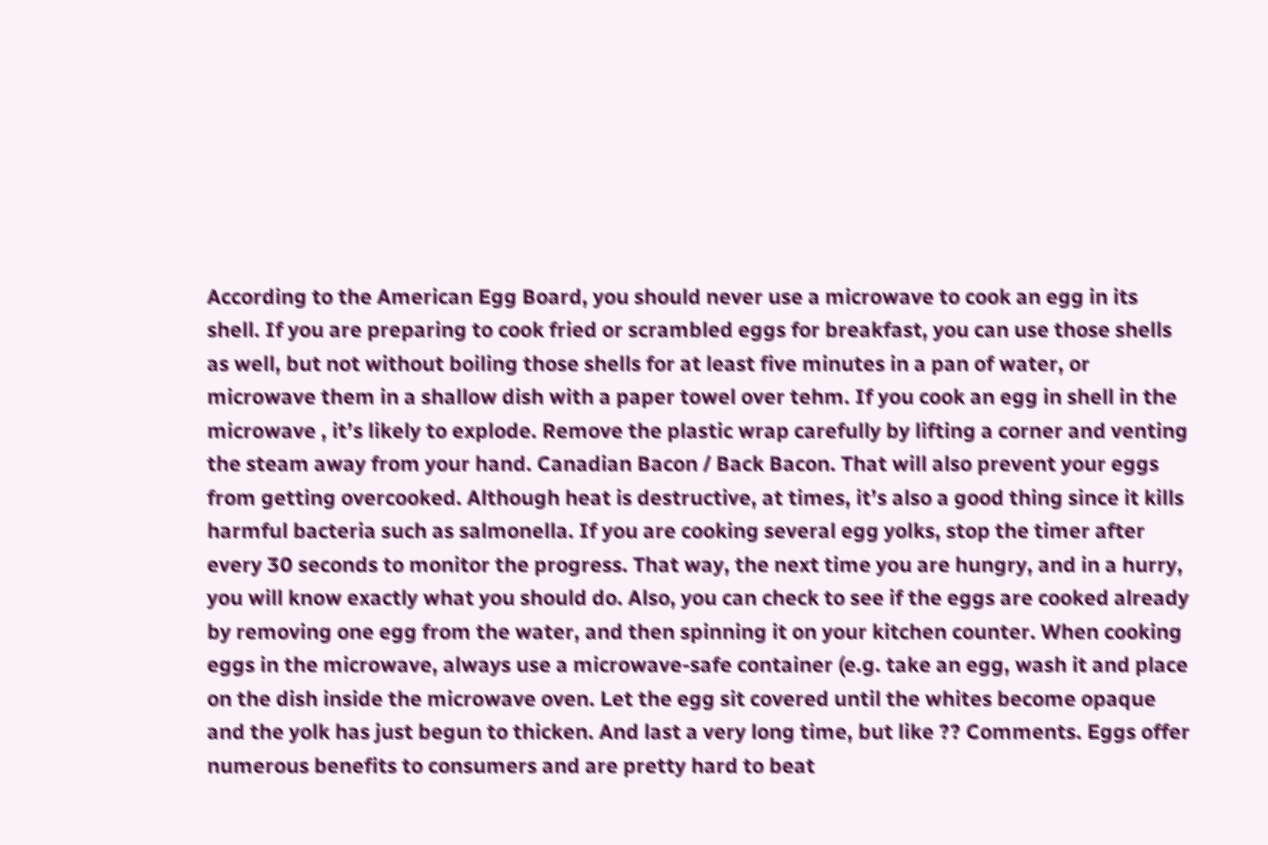According to the American Egg Board, you should never use a microwave to cook an egg in its shell. If you are preparing to cook fried or scrambled eggs for breakfast, you can use those shells as well, but not without boiling those shells for at least five minutes in a pan of water, or microwave them in a shallow dish with a paper towel over tehm. If you cook an egg in shell in the microwave , it’s likely to explode. Remove the plastic wrap carefully by lifting a corner and venting the steam away from your hand. Canadian Bacon / Back Bacon. That will also prevent your eggs from getting overcooked. Although heat is destructive, at times, it’s also a good thing since it kills harmful bacteria such as salmonella. If you are cooking several egg yolks, stop the timer after every 30 seconds to monitor the progress. That way, the next time you are hungry, and in a hurry, you will know exactly what you should do. Also, you can check to see if the eggs are cooked already by removing one egg from the water, and then spinning it on your kitchen counter. When cooking eggs in the microwave, always use a microwave-safe container (e.g. take an egg, wash it and place on the dish inside the microwave oven. Let the egg sit covered until the whites become opaque and the yolk has just begun to thicken. And last a very long time, but like ?? Comments. Eggs offer numerous benefits to consumers and are pretty hard to beat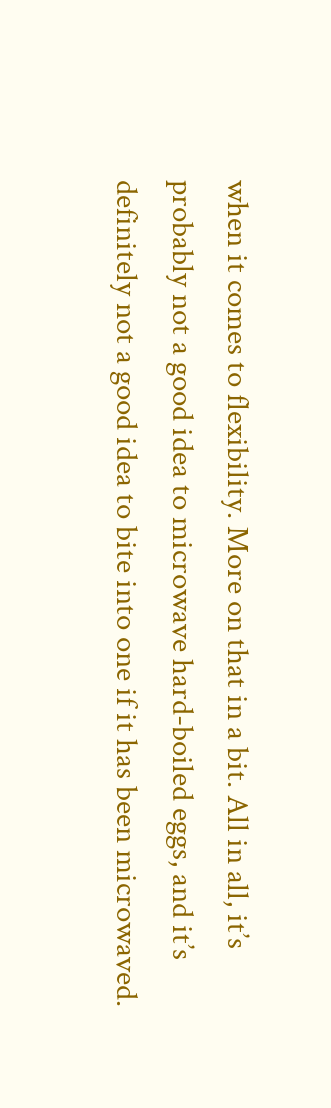when it comes to flexibility. More on that in a bit. All in all, it’s probably not a good idea to microwave hard-boiled eggs, and it’s definitely not a good idea to bite into one if it has been microwaved.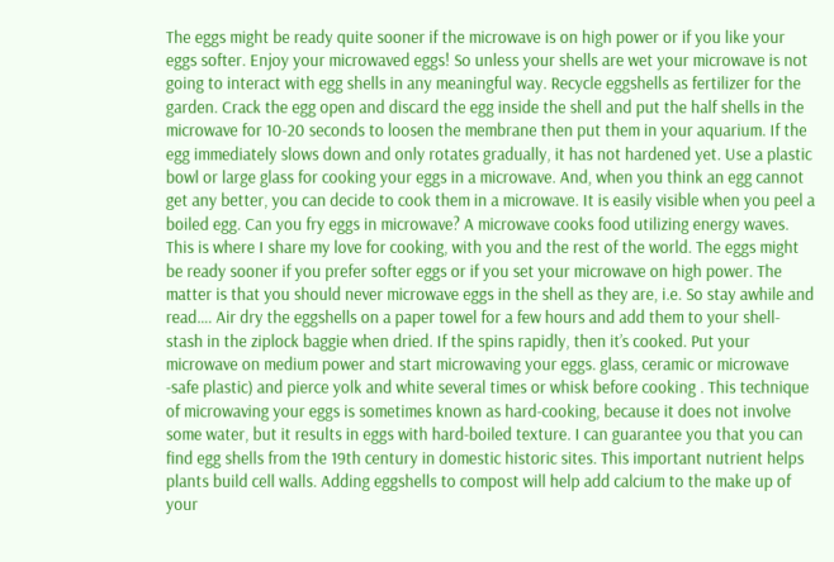The eggs might be ready quite sooner if the microwave is on high power or if you like your eggs softer. Enjoy your microwaved eggs! So unless your shells are wet your microwave is not going to interact with egg shells in any meaningful way. Recycle eggshells as fertilizer for the garden. Crack the egg open and discard the egg inside the shell and put the half shells in the microwave for 10-20 seconds to loosen the membrane then put them in your aquarium. If the egg immediately slows down and only rotates gradually, it has not hardened yet. Use a plastic bowl or large glass for cooking your eggs in a microwave. And, when you think an egg cannot get any better, you can decide to cook them in a microwave. It is easily visible when you peel a boiled egg. Can you fry eggs in microwave? A microwave cooks food utilizing energy waves. This is where I share my love for cooking, with you and the rest of the world. The eggs might be ready sooner if you prefer softer eggs or if you set your microwave on high power. The matter is that you should never microwave eggs in the shell as they are, i.e. So stay awhile and read…. Air dry the eggshells on a paper towel for a few hours and add them to your shell-stash in the ziplock baggie when dried. If the spins rapidly, then it’s cooked. Put your microwave on medium power and start microwaving your eggs. glass, ceramic or microwave -safe plastic) and pierce yolk and white several times or whisk before cooking . This technique of microwaving your eggs is sometimes known as hard-cooking, because it does not involve some water, but it results in eggs with hard-boiled texture. I can guarantee you that you can find egg shells from the 19th century in domestic historic sites. This important nutrient helps plants build cell walls. Adding eggshells to compost will help add calcium to the make up of your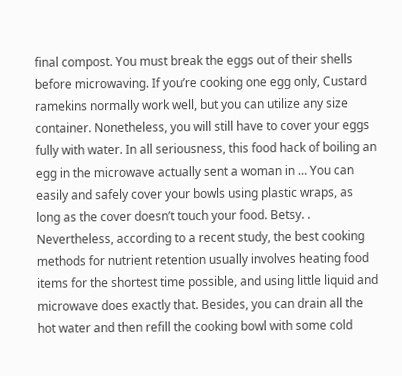final compost. You must break the eggs out of their shells before microwaving. If you’re cooking one egg only, Custard ramekins normally work well, but you can utilize any size container. Nonetheless, you will still have to cover your eggs fully with water. In all seriousness, this food hack of boiling an egg in the microwave actually sent a woman in … You can easily and safely cover your bowls using plastic wraps, as long as the cover doesn’t touch your food. Betsy. . Nevertheless, according to a recent study, the best cooking methods for nutrient retention usually involves heating food items for the shortest time possible, and using little liquid and microwave does exactly that. Besides, you can drain all the hot water and then refill the cooking bowl with some cold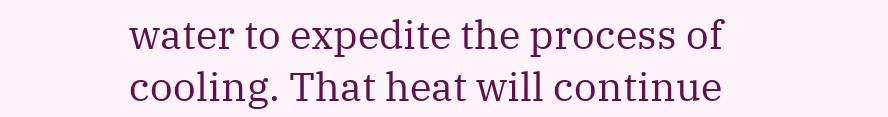water to expedite the process of cooling. That heat will continue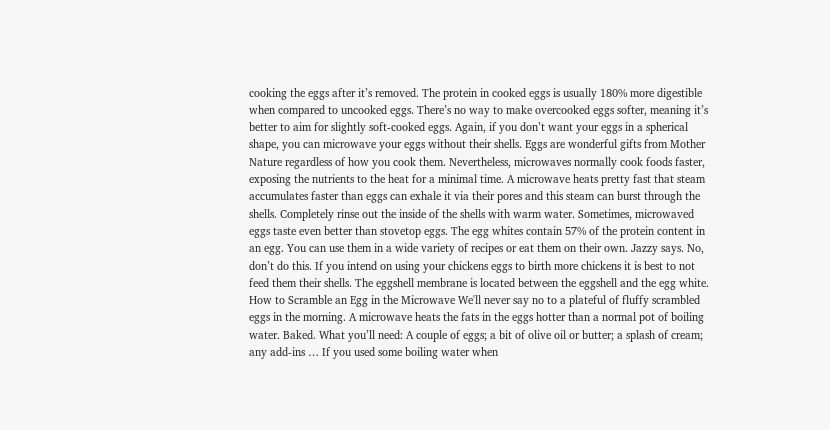cooking the eggs after it’s removed. The protein in cooked eggs is usually 180% more digestible when compared to uncooked eggs. There’s no way to make overcooked eggs softer, meaning it’s better to aim for slightly soft-cooked eggs. Again, if you don’t want your eggs in a spherical shape, you can microwave your eggs without their shells. Eggs are wonderful gifts from Mother Nature regardless of how you cook them. Nevertheless, microwaves normally cook foods faster, exposing the nutrients to the heat for a minimal time. A microwave heats pretty fast that steam accumulates faster than eggs can exhale it via their pores and this steam can burst through the shells. Completely rinse out the inside of the shells with warm water. Sometimes, microwaved eggs taste even better than stovetop eggs. The egg whites contain 57% of the protein content in an egg. You can use them in a wide variety of recipes or eat them on their own. Jazzy says. No, don’t do this. If you intend on using your chickens eggs to birth more chickens it is best to not feed them their shells. The eggshell membrane is located between the eggshell and the egg white. How to Scramble an Egg in the Microwave We'll never say no to a plateful of fluffy scrambled eggs in the morning. A microwave heats the fats in the eggs hotter than a normal pot of boiling water. Baked. What you’ll need: A couple of eggs; a bit of olive oil or butter; a splash of cream; any add-ins … If you used some boiling water when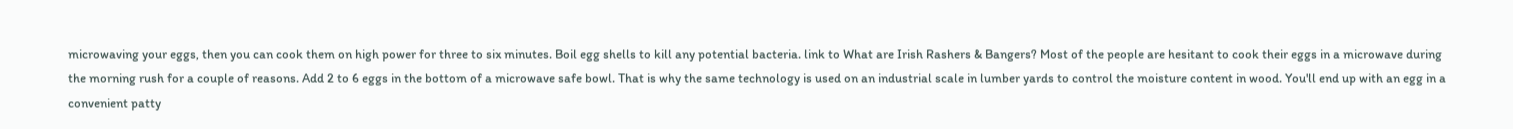microwaving your eggs, then you can cook them on high power for three to six minutes. Boil egg shells to kill any potential bacteria. link to What are Irish Rashers & Bangers? Most of the people are hesitant to cook their eggs in a microwave during the morning rush for a couple of reasons. Add 2 to 6 eggs in the bottom of a microwave safe bowl. That is why the same technology is used on an industrial scale in lumber yards to control the moisture content in wood. You'll end up with an egg in a convenient patty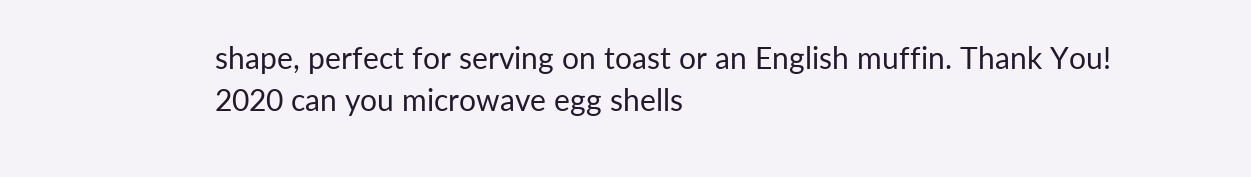shape, perfect for serving on toast or an English muffin. Thank You!
2020 can you microwave egg shells